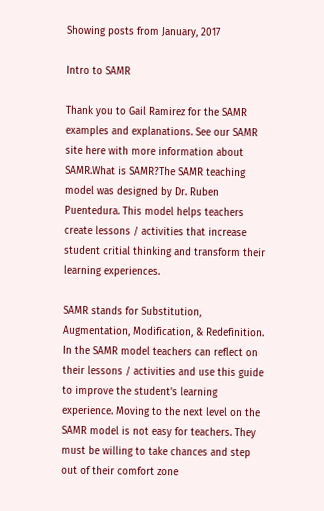Showing posts from January, 2017

Intro to SAMR

Thank you to Gail Ramirez for the SAMR examples and explanations. See our SAMR site here with more information about SAMR.What is SAMR?The SAMR teaching model was designed by Dr. Ruben Puentedura. This model helps teachers create lessons / activities that increase student critial thinking and transform their learning experiences.

SAMR stands for Substitution, Augmentation, Modification, & Redefinition. In the SAMR model teachers can reflect on their lessons / activities and use this guide to improve the student's learning experience. Moving to the next level on the SAMR model is not easy for teachers. They must be willing to take chances and step out of their comfort zone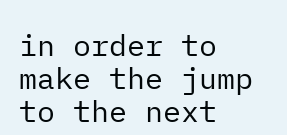in order to make the jump to the next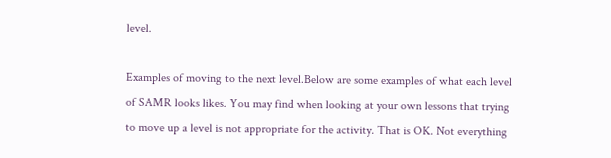level.

Examples of moving to the next level.Below are some examples of what each level of SAMR looks likes. You may find when looking at your own lessons that trying to move up a level is not appropriate for the activity. That is OK. Not everything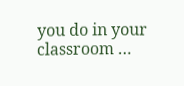you do in your classroom …